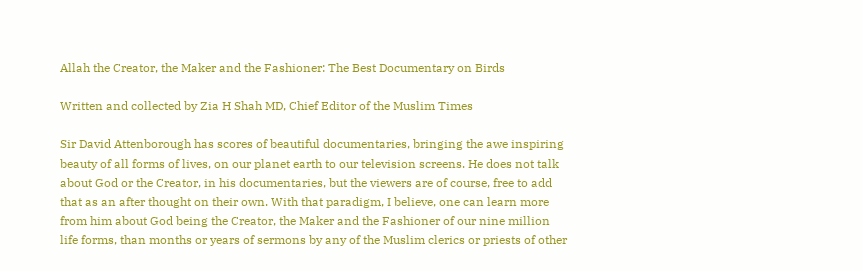Allah the Creator, the Maker and the Fashioner: The Best Documentary on Birds

Written and collected by Zia H Shah MD, Chief Editor of the Muslim Times

Sir David Attenborough has scores of beautiful documentaries, bringing the awe inspiring beauty of all forms of lives, on our planet earth to our television screens. He does not talk  about God or the Creator, in his documentaries, but the viewers are of course, free to add that as an after thought on their own. With that paradigm, I believe, one can learn more from him about God being the Creator, the Maker and the Fashioner of our nine million life forms, than months or years of sermons by any of the Muslim clerics or priests of other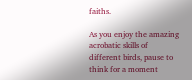faiths.

As you enjoy the amazing acrobatic skills of different birds, pause to think for a moment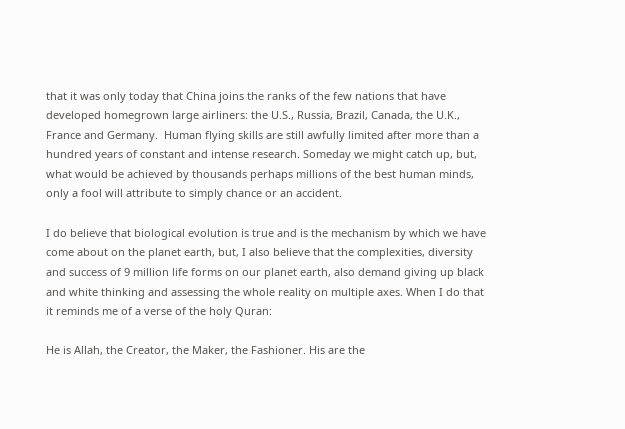that it was only today that China joins the ranks of the few nations that have developed homegrown large airliners: the U.S., Russia, Brazil, Canada, the U.K., France and Germany.  Human flying skills are still awfully limited after more than a hundred years of constant and intense research. Someday we might catch up, but, what would be achieved by thousands perhaps millions of the best human minds, only a fool will attribute to simply chance or an accident.

I do believe that biological evolution is true and is the mechanism by which we have come about on the planet earth, but, I also believe that the complexities, diversity and success of 9 million life forms on our planet earth, also demand giving up black and white thinking and assessing the whole reality on multiple axes. When I do that it reminds me of a verse of the holy Quran:

He is Allah, the Creator, the Maker, the Fashioner. His are the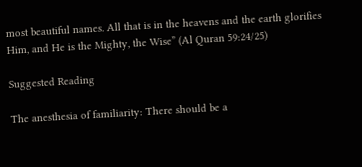most beautiful names. All that is in the heavens and the earth glorifies Him, and He is the Mighty, the Wise” (Al Quran 59:24/25)

Suggested Reading

The anesthesia of familiarity: There should be a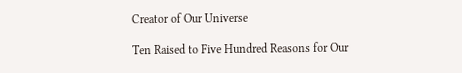Creator of Our Universe

Ten Raised to Five Hundred Reasons for Our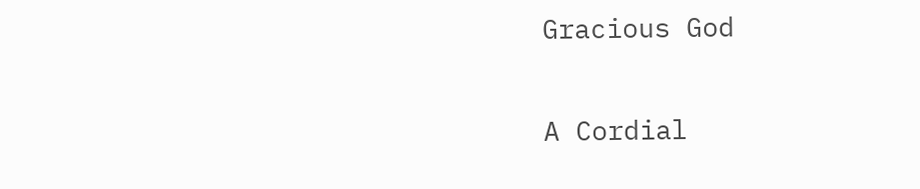Gracious God

A Cordial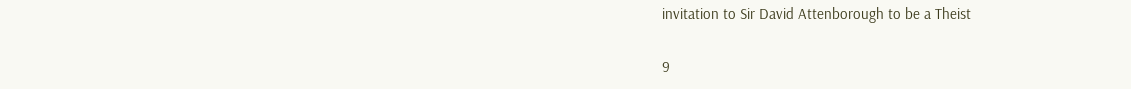invitation to Sir David Attenborough to be a Theist

9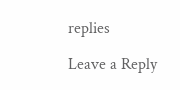replies

Leave a Reply